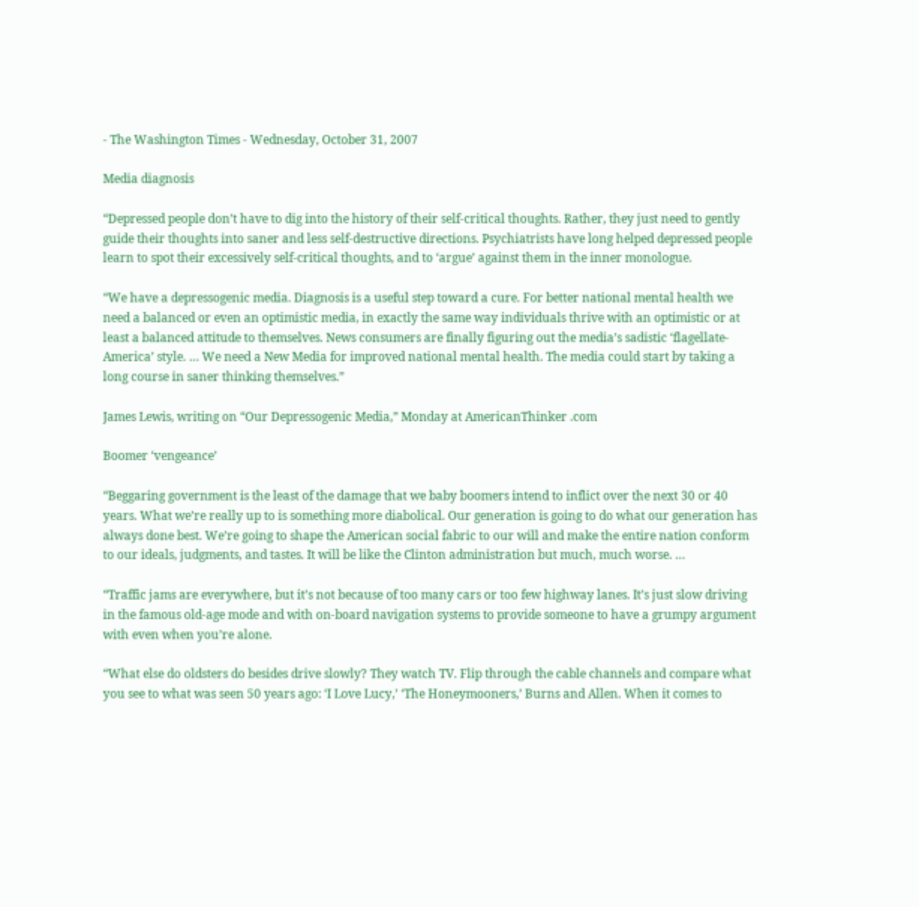- The Washington Times - Wednesday, October 31, 2007

Media diagnosis

“Depressed people don’t have to dig into the history of their self-critical thoughts. Rather, they just need to gently guide their thoughts into saner and less self-destructive directions. Psychiatrists have long helped depressed people learn to spot their excessively self-critical thoughts, and to ‘argue’ against them in the inner monologue.

“We have a depressogenic media. Diagnosis is a useful step toward a cure. For better national mental health we need a balanced or even an optimistic media, in exactly the same way individuals thrive with an optimistic or at least a balanced attitude to themselves. News consumers are finally figuring out the media’s sadistic ‘flagellate-America’ style. … We need a New Media for improved national mental health. The media could start by taking a long course in saner thinking themselves.”

James Lewis, writing on “Our Depressogenic Media,” Monday at AmericanThinker .com

Boomer ‘vengeance’

“Beggaring government is the least of the damage that we baby boomers intend to inflict over the next 30 or 40 years. What we’re really up to is something more diabolical. Our generation is going to do what our generation has always done best. We’re going to shape the American social fabric to our will and make the entire nation conform to our ideals, judgments, and tastes. It will be like the Clinton administration but much, much worse. …

“Traffic jams are everywhere, but it’s not because of too many cars or too few highway lanes. It’s just slow driving in the famous old-age mode and with on-board navigation systems to provide someone to have a grumpy argument with even when you’re alone.

“What else do oldsters do besides drive slowly? They watch TV. Flip through the cable channels and compare what you see to what was seen 50 years ago: ‘I Love Lucy,’ ‘The Honeymooners,’ Burns and Allen. When it comes to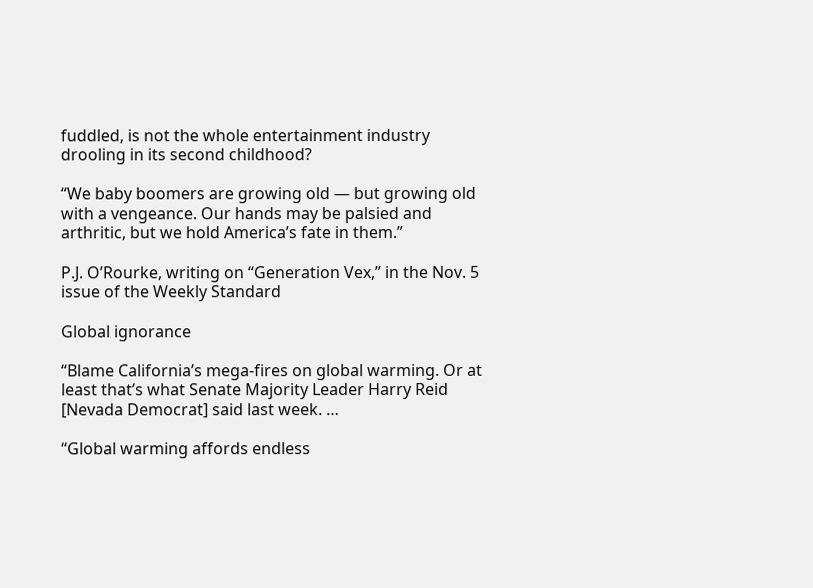fuddled, is not the whole entertainment industry drooling in its second childhood?

“We baby boomers are growing old — but growing old with a vengeance. Our hands may be palsied and arthritic, but we hold America’s fate in them.”

P.J. O’Rourke, writing on “Generation Vex,” in the Nov. 5 issue of the Weekly Standard

Global ignorance

“Blame California’s mega-fires on global warming. Or at least that’s what Senate Majority Leader Harry Reid [Nevada Democrat] said last week. …

“Global warming affords endless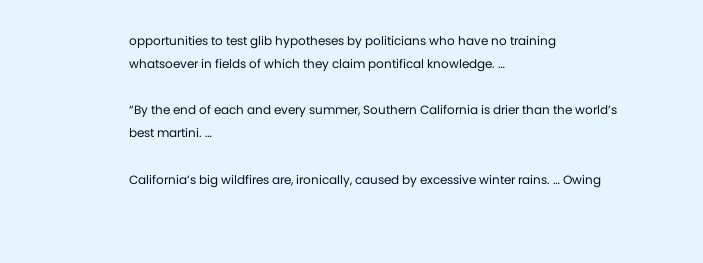opportunities to test glib hypotheses by politicians who have no training whatsoever in fields of which they claim pontifical knowledge. …

“By the end of each and every summer, Southern California is drier than the world’s best martini. …

California’s big wildfires are, ironically, caused by excessive winter rains. … Owing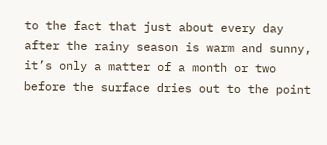to the fact that just about every day after the rainy season is warm and sunny, it’s only a matter of a month or two before the surface dries out to the point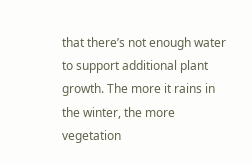that there’s not enough water to support additional plant growth. The more it rains in the winter, the more vegetation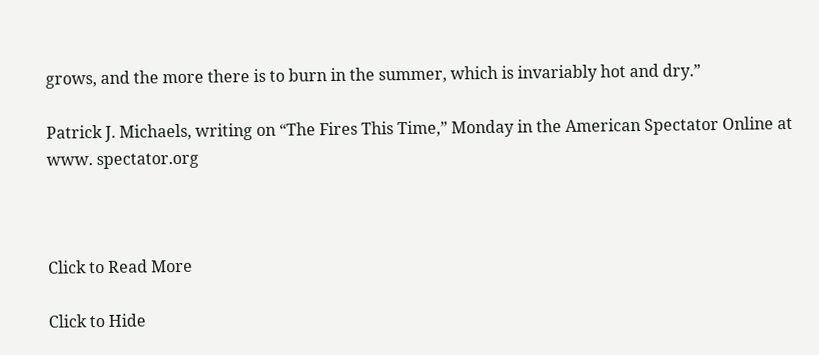grows, and the more there is to burn in the summer, which is invariably hot and dry.”

Patrick J. Michaels, writing on “The Fires This Time,” Monday in the American Spectator Online at www. spectator.org



Click to Read More

Click to Hide